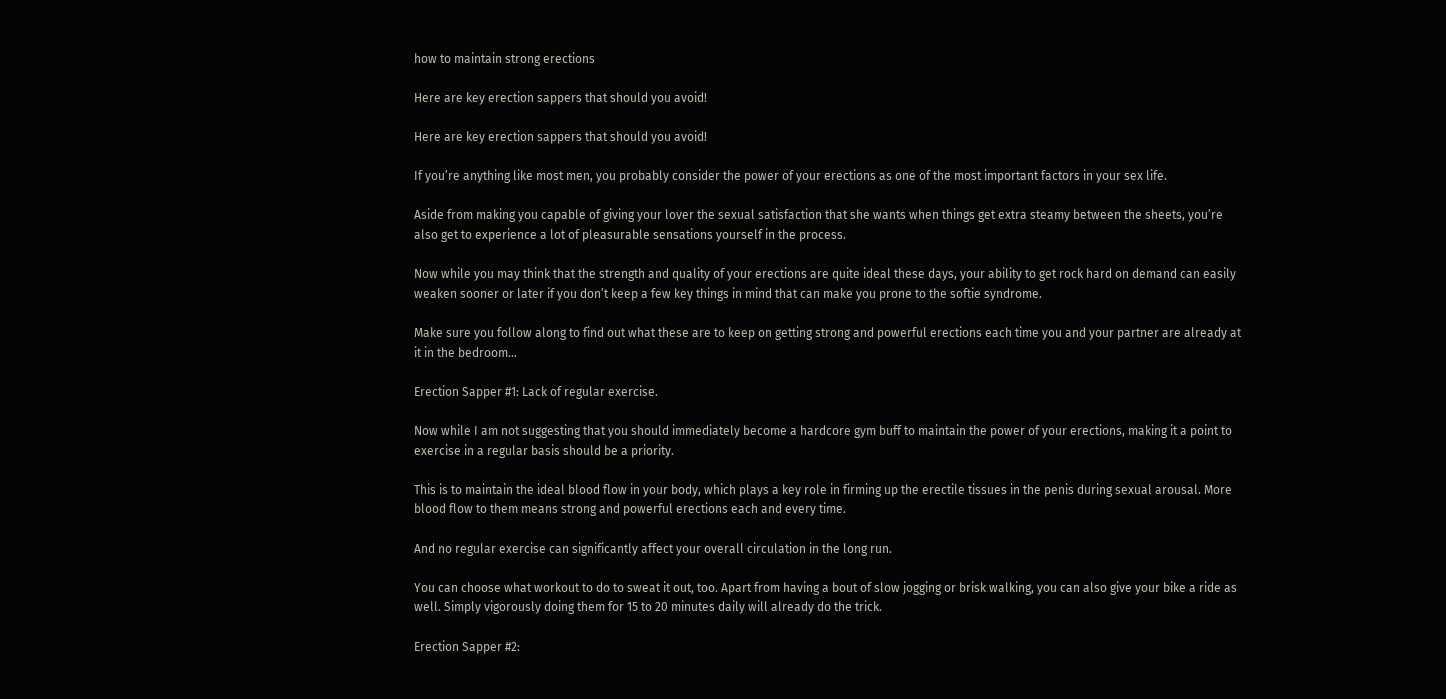how to maintain strong erections

Here are key erection sappers that should you avoid!

Here are key erection sappers that should you avoid!

If you’re anything like most men, you probably consider the power of your erections as one of the most important factors in your sex life.

Aside from making you capable of giving your lover the sexual satisfaction that she wants when things get extra steamy between the sheets, you’re also get to experience a lot of pleasurable sensations yourself in the process.

Now while you may think that the strength and quality of your erections are quite ideal these days, your ability to get rock hard on demand can easily weaken sooner or later if you don’t keep a few key things in mind that can make you prone to the softie syndrome.

Make sure you follow along to find out what these are to keep on getting strong and powerful erections each time you and your partner are already at it in the bedroom…

Erection Sapper #1: Lack of regular exercise.

Now while I am not suggesting that you should immediately become a hardcore gym buff to maintain the power of your erections, making it a point to exercise in a regular basis should be a priority.

This is to maintain the ideal blood flow in your body, which plays a key role in firming up the erectile tissues in the penis during sexual arousal. More blood flow to them means strong and powerful erections each and every time.

And no regular exercise can significantly affect your overall circulation in the long run.

You can choose what workout to do to sweat it out, too. Apart from having a bout of slow jogging or brisk walking, you can also give your bike a ride as well. Simply vigorously doing them for 15 to 20 minutes daily will already do the trick.

Erection Sapper #2: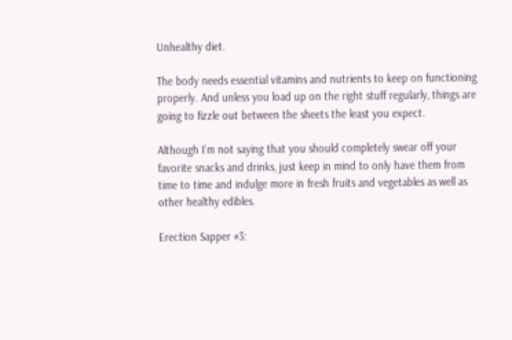Unhealthy diet.

The body needs essential vitamins and nutrients to keep on functioning properly. And unless you load up on the right stuff regularly, things are going to fizzle out between the sheets the least you expect.

Although I’m not saying that you should completely swear off your favorite snacks and drinks, just keep in mind to only have them from time to time and indulge more in fresh fruits and vegetables as well as other healthy edibles.

Erection Sapper #3: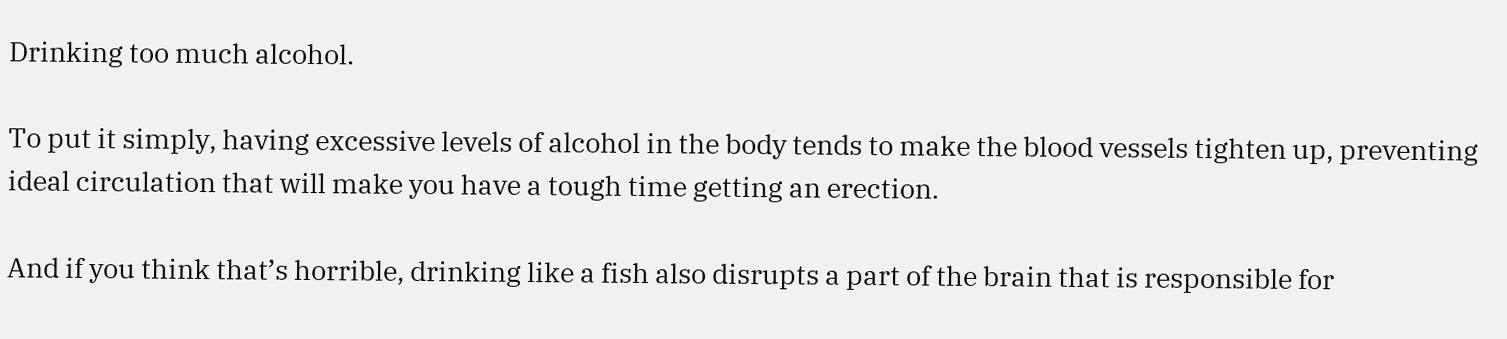Drinking too much alcohol.

To put it simply, having excessive levels of alcohol in the body tends to make the blood vessels tighten up, preventing ideal circulation that will make you have a tough time getting an erection.

And if you think that’s horrible, drinking like a fish also disrupts a part of the brain that is responsible for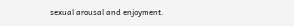sexual arousal and enjoyment.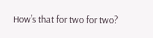How’s that for two for two?